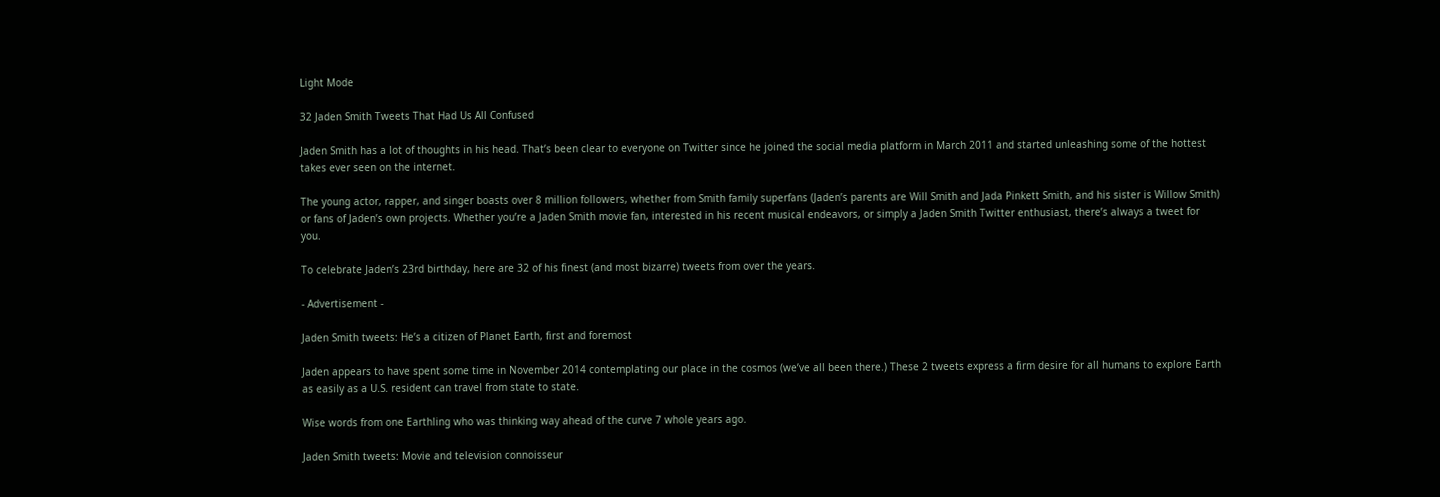Light Mode

32 Jaden Smith Tweets That Had Us All Confused

Jaden Smith has a lot of thoughts in his head. That’s been clear to everyone on Twitter since he joined the social media platform in March 2011 and started unleashing some of the hottest takes ever seen on the internet.

The young actor, rapper, and singer boasts over 8 million followers, whether from Smith family superfans (Jaden’s parents are Will Smith and Jada Pinkett Smith, and his sister is Willow Smith) or fans of Jaden’s own projects. Whether you’re a Jaden Smith movie fan, interested in his recent musical endeavors, or simply a Jaden Smith Twitter enthusiast, there’s always a tweet for you.

To celebrate Jaden’s 23rd birthday, here are 32 of his finest (and most bizarre) tweets from over the years.

- Advertisement -

Jaden Smith tweets: He’s a citizen of Planet Earth, first and foremost

Jaden appears to have spent some time in November 2014 contemplating our place in the cosmos (we’ve all been there.) These 2 tweets express a firm desire for all humans to explore Earth as easily as a U.S. resident can travel from state to state.

Wise words from one Earthling who was thinking way ahead of the curve 7 whole years ago.

Jaden Smith tweets: Movie and television connoisseur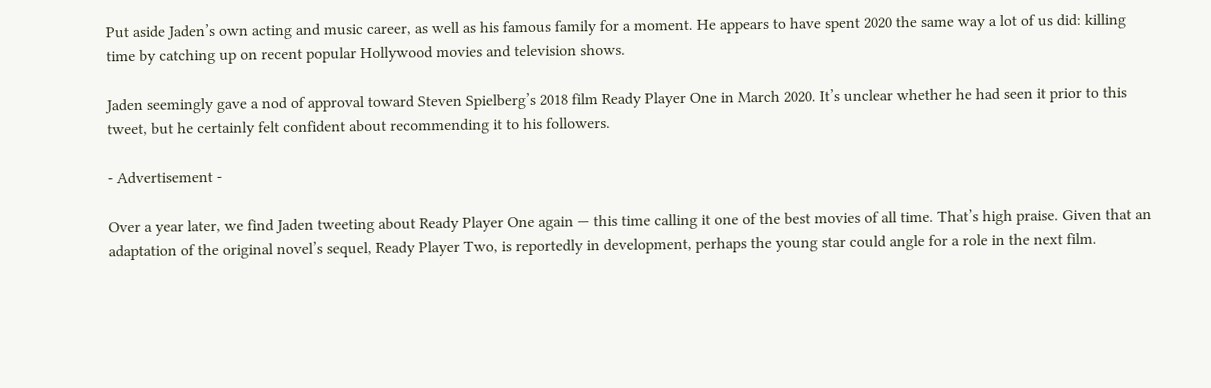Put aside Jaden’s own acting and music career, as well as his famous family for a moment. He appears to have spent 2020 the same way a lot of us did: killing time by catching up on recent popular Hollywood movies and television shows.

Jaden seemingly gave a nod of approval toward Steven Spielberg’s 2018 film Ready Player One in March 2020. It’s unclear whether he had seen it prior to this tweet, but he certainly felt confident about recommending it to his followers.

- Advertisement -

Over a year later, we find Jaden tweeting about Ready Player One again — this time calling it one of the best movies of all time. That’s high praise. Given that an adaptation of the original novel’s sequel, Ready Player Two, is reportedly in development, perhaps the young star could angle for a role in the next film.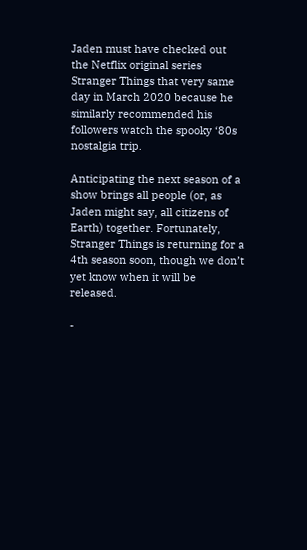Jaden must have checked out the Netflix original series Stranger Things that very same day in March 2020 because he similarly recommended his followers watch the spooky ‘80s nostalgia trip.

Anticipating the next season of a show brings all people (or, as Jaden might say, all citizens of Earth) together. Fortunately, Stranger Things is returning for a 4th season soon, though we don’t yet know when it will be released.

-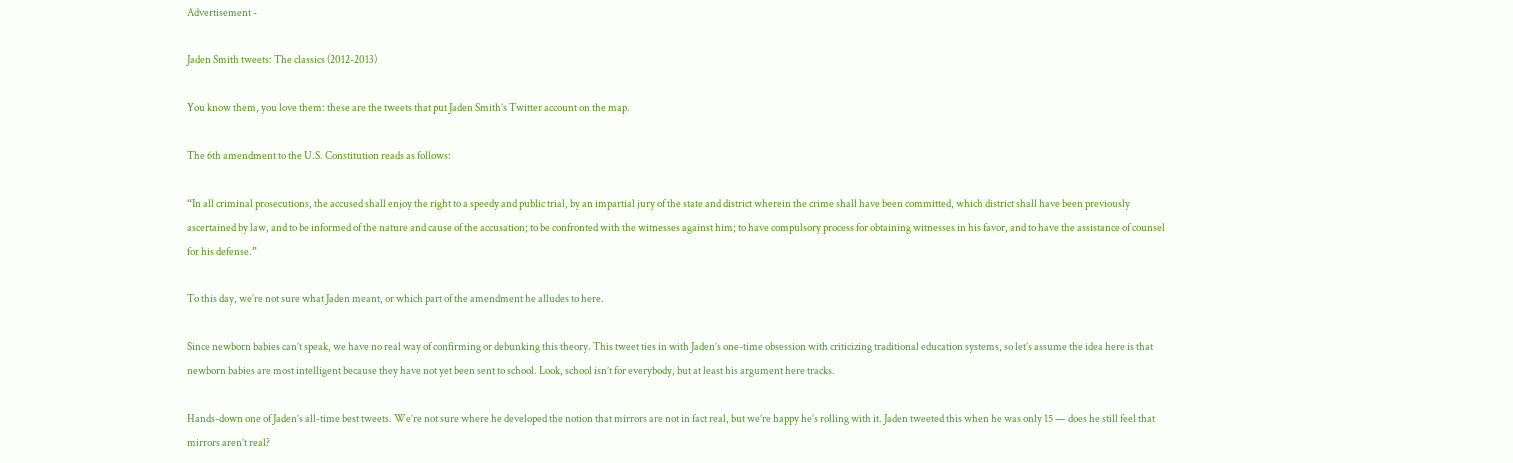Advertisement -

Jaden Smith tweets: The classics (2012-2013)

You know them, you love them: these are the tweets that put Jaden Smith’s Twitter account on the map.

The 6th amendment to the U.S. Constitution reads as follows:

“In all criminal prosecutions, the accused shall enjoy the right to a speedy and public trial, by an impartial jury of the state and district wherein the crime shall have been committed, which district shall have been previously ascertained by law, and to be informed of the nature and cause of the accusation; to be confronted with the witnesses against him; to have compulsory process for obtaining witnesses in his favor, and to have the assistance of counsel for his defense.”

To this day, we’re not sure what Jaden meant, or which part of the amendment he alludes to here.

Since newborn babies can’t speak, we have no real way of confirming or debunking this theory. This tweet ties in with Jaden’s one-time obsession with criticizing traditional education systems, so let’s assume the idea here is that newborn babies are most intelligent because they have not yet been sent to school. Look, school isn’t for everybody, but at least his argument here tracks.

Hands-down one of Jaden’s all-time best tweets. We’re not sure where he developed the notion that mirrors are not in fact real, but we’re happy he’s rolling with it. Jaden tweeted this when he was only 15 — does he still feel that mirrors aren’t real?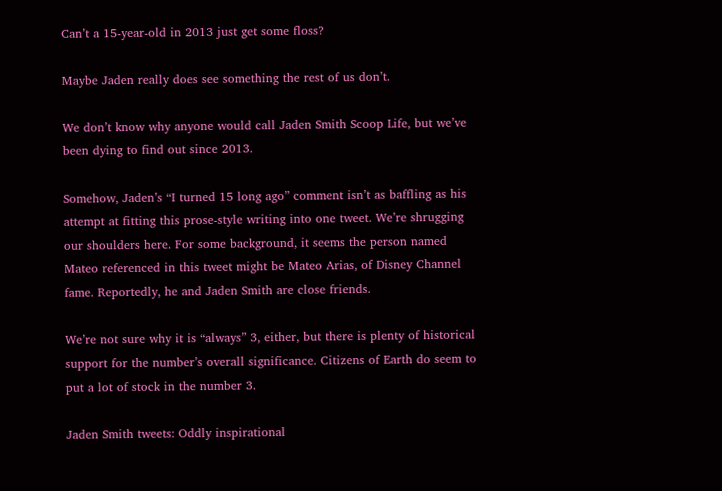Can’t a 15-year-old in 2013 just get some floss?

Maybe Jaden really does see something the rest of us don’t.

We don’t know why anyone would call Jaden Smith Scoop Life, but we’ve been dying to find out since 2013.

Somehow, Jaden’s “I turned 15 long ago” comment isn’t as baffling as his attempt at fitting this prose-style writing into one tweet. We’re shrugging our shoulders here. For some background, it seems the person named Mateo referenced in this tweet might be Mateo Arias, of Disney Channel fame. Reportedly, he and Jaden Smith are close friends.

We’re not sure why it is “always” 3, either, but there is plenty of historical support for the number’s overall significance. Citizens of Earth do seem to put a lot of stock in the number 3.

Jaden Smith tweets: Oddly inspirational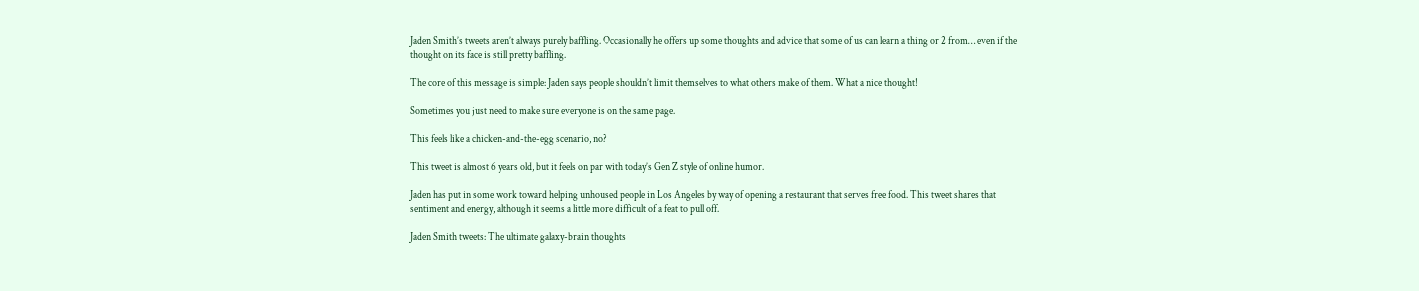Jaden Smith’s tweets aren’t always purely baffling. Occasionally he offers up some thoughts and advice that some of us can learn a thing or 2 from… even if the thought on its face is still pretty baffling.

The core of this message is simple: Jaden says people shouldn’t limit themselves to what others make of them. What a nice thought!

Sometimes you just need to make sure everyone is on the same page.

This feels like a chicken-and-the-egg scenario, no?

This tweet is almost 6 years old, but it feels on par with today’s Gen Z style of online humor.

Jaden has put in some work toward helping unhoused people in Los Angeles by way of opening a restaurant that serves free food. This tweet shares that sentiment and energy, although it seems a little more difficult of a feat to pull off.

Jaden Smith tweets: The ultimate galaxy-brain thoughts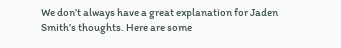We don’t always have a great explanation for Jaden Smith’s thoughts. Here are some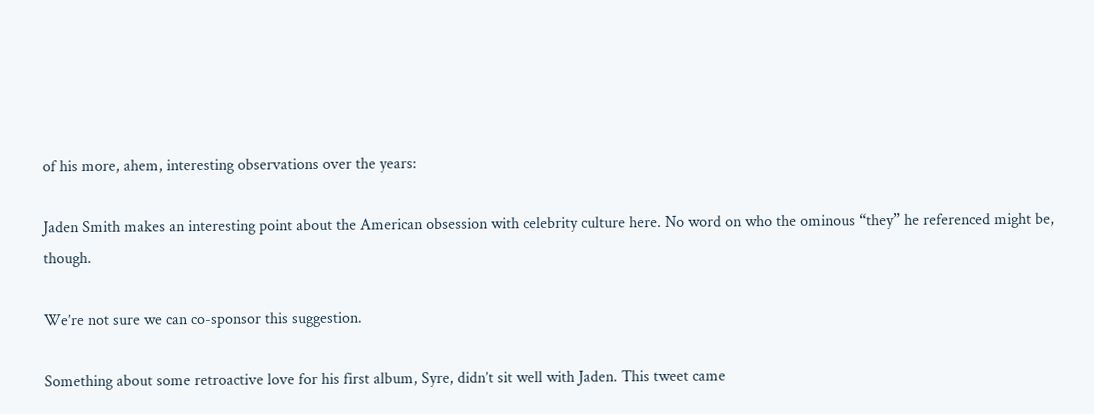of his more, ahem, interesting observations over the years:

Jaden Smith makes an interesting point about the American obsession with celebrity culture here. No word on who the ominous “they” he referenced might be, though.

We’re not sure we can co-sponsor this suggestion.

Something about some retroactive love for his first album, Syre, didn’t sit well with Jaden. This tweet came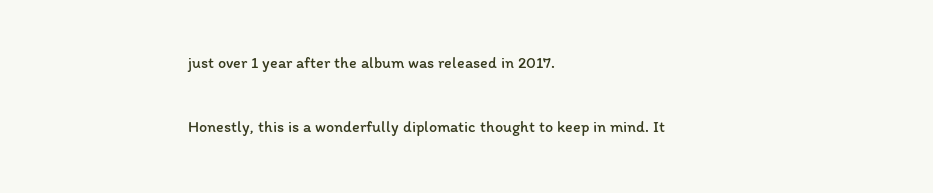just over 1 year after the album was released in 2017.

Honestly, this is a wonderfully diplomatic thought to keep in mind. It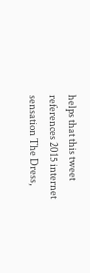helps that this tweet references 2015 internet sensation The Dress,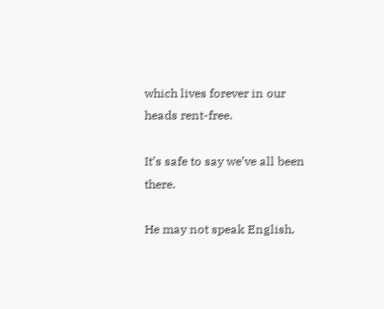which lives forever in our heads rent-free.

It’s safe to say we’ve all been there.

He may not speak English,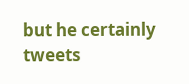but he certainly tweets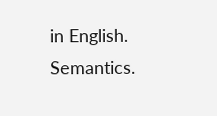in English. Semantics.